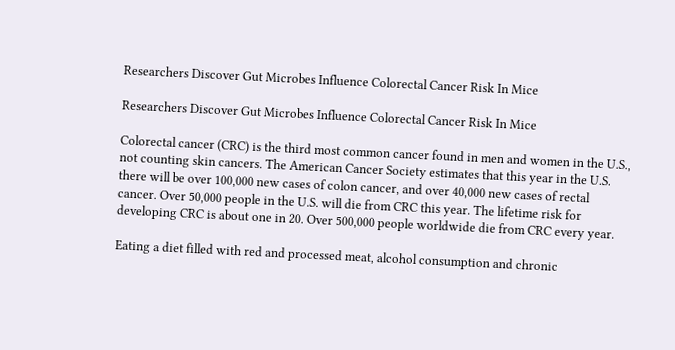Researchers Discover Gut Microbes Influence Colorectal Cancer Risk In Mice

Researchers Discover Gut Microbes Influence Colorectal Cancer Risk In Mice

Colorectal cancer (CRC) is the third most common cancer found in men and women in the U.S., not counting skin cancers. The American Cancer Society estimates that this year in the U.S. there will be over 100,000 new cases of colon cancer, and over 40,000 new cases of rectal cancer. Over 50,000 people in the U.S. will die from CRC this year. The lifetime risk for developing CRC is about one in 20. Over 500,000 people worldwide die from CRC every year.

Eating a diet filled with red and processed meat, alcohol consumption and chronic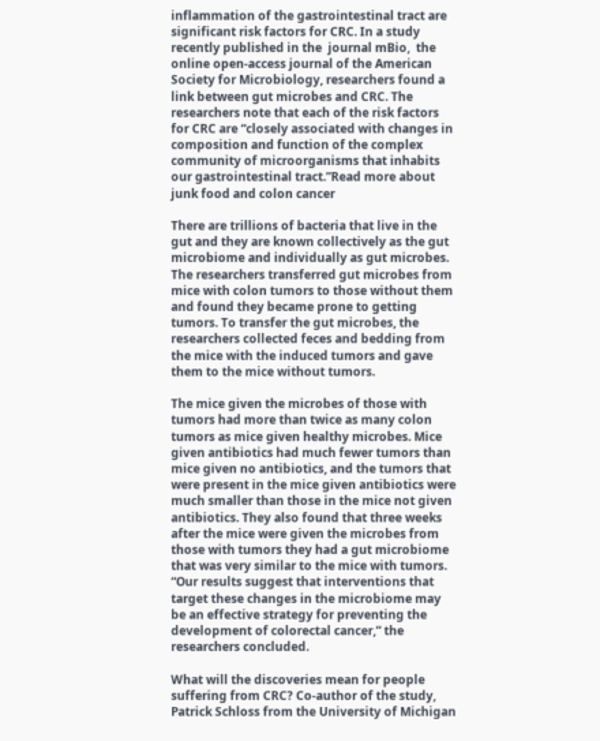inflammation of the gastrointestinal tract are significant risk factors for CRC. In a study recently published in the  journal mBio,  the online open-access journal of the American Society for Microbiology, researchers found a link between gut microbes and CRC. The researchers note that each of the risk factors for CRC are “closely associated with changes in composition and function of the complex community of microorganisms that inhabits our gastrointestinal tract.”Read more about junk food and colon cancer

There are trillions of bacteria that live in the gut and they are known collectively as the gut microbiome and individually as gut microbes. The researchers transferred gut microbes from mice with colon tumors to those without them and found they became prone to getting tumors. To transfer the gut microbes, the researchers collected feces and bedding from the mice with the induced tumors and gave them to the mice without tumors.

The mice given the microbes of those with tumors had more than twice as many colon tumors as mice given healthy microbes. Mice given antibiotics had much fewer tumors than mice given no antibiotics, and the tumors that were present in the mice given antibiotics were much smaller than those in the mice not given antibiotics. They also found that three weeks after the mice were given the microbes from those with tumors they had a gut microbiome that was very similar to the mice with tumors. “Our results suggest that interventions that target these changes in the microbiome may be an effective strategy for preventing the development of colorectal cancer,” the researchers concluded.

What will the discoveries mean for people suffering from CRC? Co-author of the study, Patrick Schloss from the University of Michigan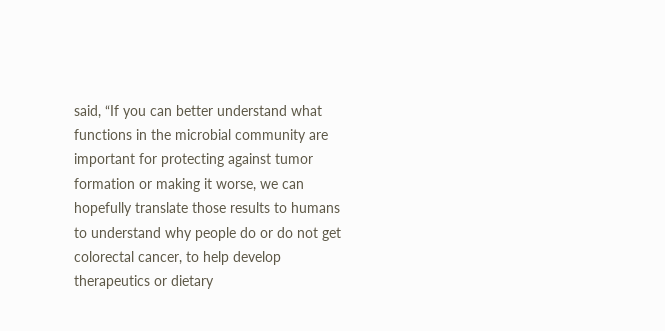said, “If you can better understand what functions in the microbial community are important for protecting against tumor formation or making it worse, we can hopefully translate those results to humans to understand why people do or do not get colorectal cancer, to help develop therapeutics or dietary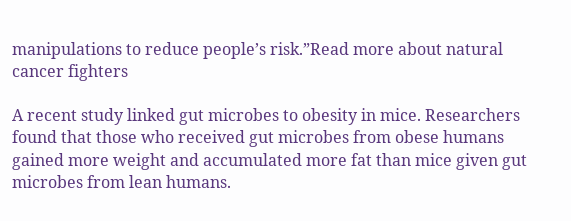manipulations to reduce people’s risk.”Read more about natural cancer fighters

A recent study linked gut microbes to obesity in mice. Researchers found that those who received gut microbes from obese humans gained more weight and accumulated more fat than mice given gut microbes from lean humans.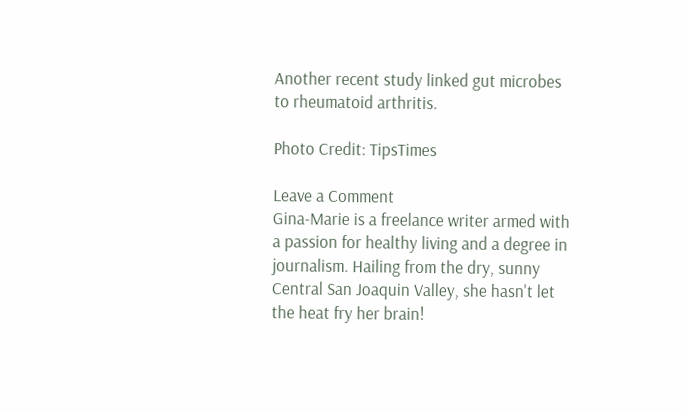Another recent study linked gut microbes to rheumatoid arthritis.

Photo Credit: TipsTimes

Leave a Comment
Gina-Marie is a freelance writer armed with a passion for healthy living and a degree in journalism. Hailing from the dry, sunny Central San Joaquin Valley, she hasn't let the heat fry her brain!